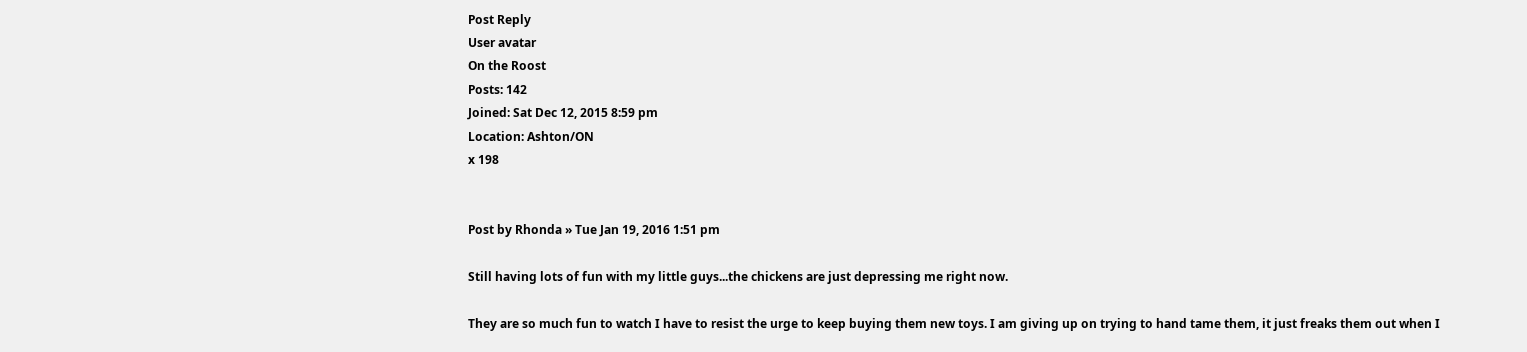Post Reply
User avatar
On the Roost
Posts: 142
Joined: Sat Dec 12, 2015 8:59 pm
Location: Ashton/ON
x 198


Post by Rhonda » Tue Jan 19, 2016 1:51 pm

Still having lots of fun with my little guys...the chickens are just depressing me right now.

They are so much fun to watch I have to resist the urge to keep buying them new toys. I am giving up on trying to hand tame them, it just freaks them out when I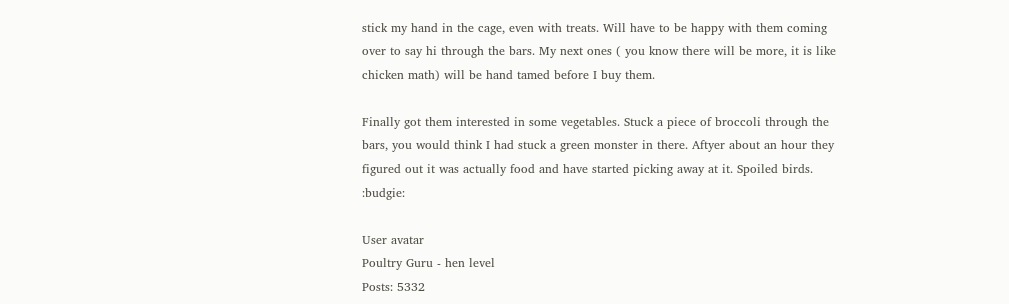stick my hand in the cage, even with treats. Will have to be happy with them coming over to say hi through the bars. My next ones ( you know there will be more, it is like chicken math) will be hand tamed before I buy them.

Finally got them interested in some vegetables. Stuck a piece of broccoli through the bars, you would think I had stuck a green monster in there. Aftyer about an hour they figured out it was actually food and have started picking away at it. Spoiled birds. :budgie:

User avatar
Poultry Guru - hen level
Posts: 5332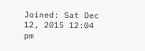Joined: Sat Dec 12, 2015 12:04 pm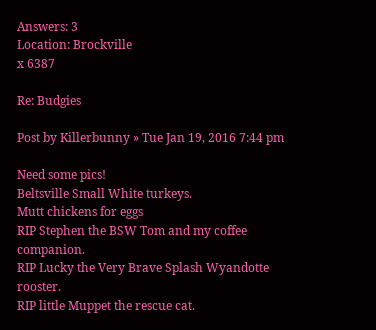Answers: 3
Location: Brockville
x 6387

Re: Budgies

Post by Killerbunny » Tue Jan 19, 2016 7:44 pm

Need some pics!
Beltsville Small White turkeys.
Mutt chickens for eggs
RIP Stephen the BSW Tom and my coffee companion.
RIP Lucky the Very Brave Splash Wyandotte rooster.
RIP little Muppet the rescue cat.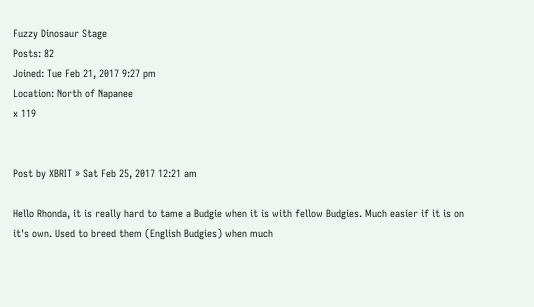Fuzzy Dinosaur Stage
Posts: 82
Joined: Tue Feb 21, 2017 9:27 pm
Location: North of Napanee
x 119


Post by XBRIT » Sat Feb 25, 2017 12:21 am

Hello Rhonda, it is really hard to tame a Budgie when it is with fellow Budgies. Much easier if it is on it's own. Used to breed them (English Budgies) when much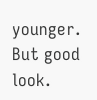younger. But good look.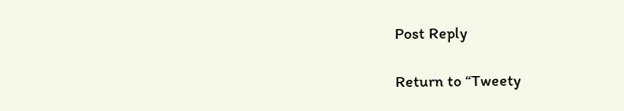Post Reply

Return to “Tweety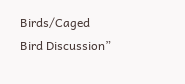Birds/Caged Bird Discussion”